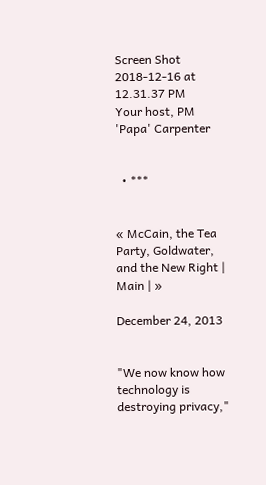Screen Shot 2018-12-16 at 12.31.37 PM
Your host, PM 'Papa' Carpenter


  • ***


« McCain, the Tea Party, Goldwater, and the New Right | Main | »

December 24, 2013


"We now know how technology is destroying privacy,"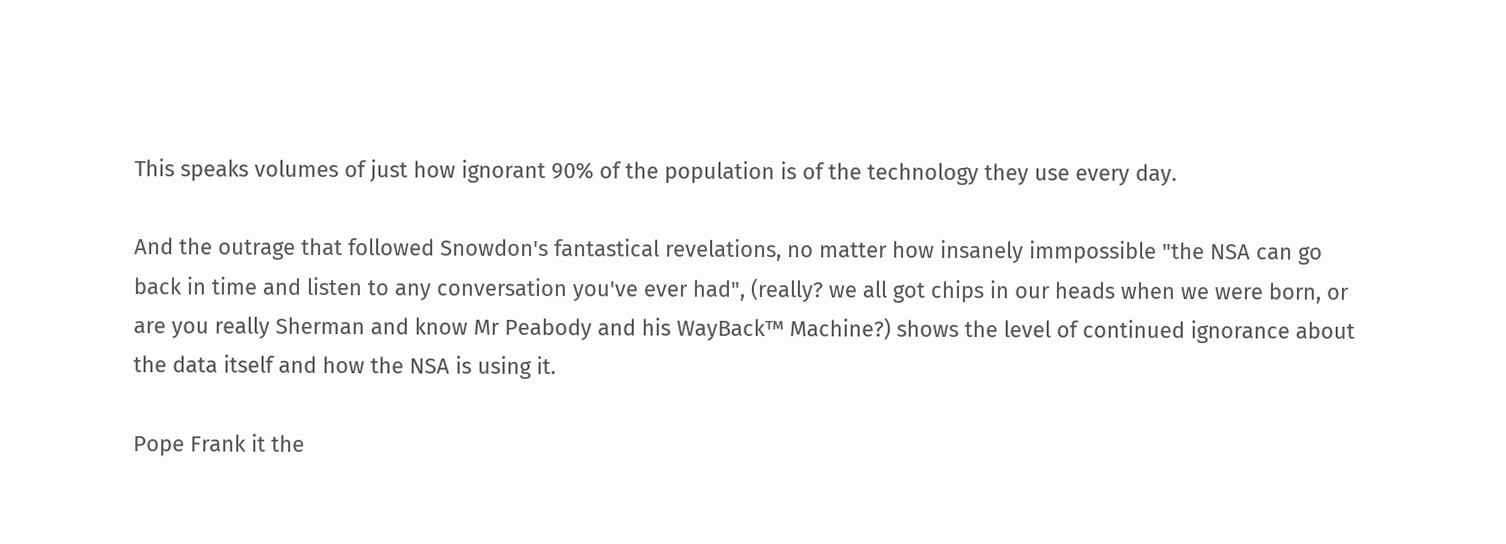This speaks volumes of just how ignorant 90% of the population is of the technology they use every day.

And the outrage that followed Snowdon's fantastical revelations, no matter how insanely immpossible "the NSA can go back in time and listen to any conversation you've ever had", (really? we all got chips in our heads when we were born, or are you really Sherman and know Mr Peabody and his WayBack™ Machine?) shows the level of continued ignorance about the data itself and how the NSA is using it.

Pope Frank it the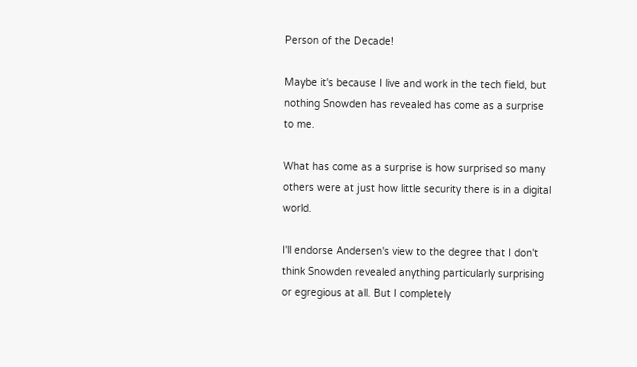Person of the Decade!

Maybe it's because I live and work in the tech field, but nothing Snowden has revealed has come as a surprise to me.

What has come as a surprise is how surprised so many others were at just how little security there is in a digital world.

I'll endorse Andersen's view to the degree that I don't think Snowden revealed anything particularly surprising or egregious at all. But I completely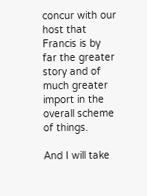concur with our host that Francis is by far the greater story and of much greater import in the overall scheme of things.

And I will take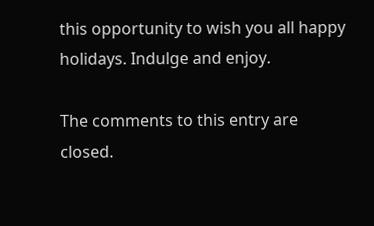this opportunity to wish you all happy holidays. Indulge and enjoy.

The comments to this entry are closed.